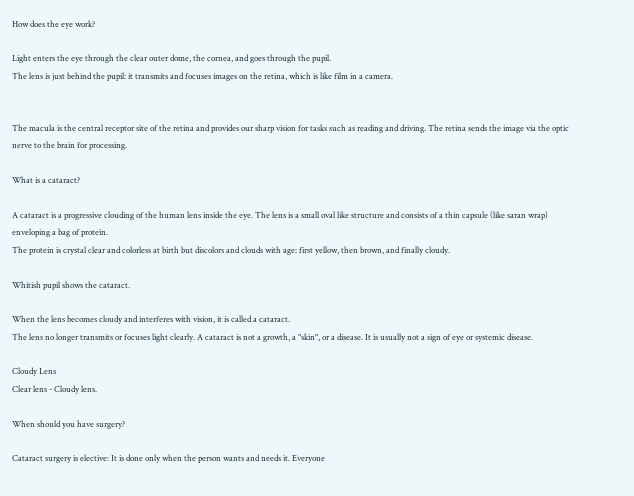How does the eye work?

Light enters the eye through the clear outer dome, the cornea, and goes through the pupil.
The lens is just behind the pupil: it transmits and focuses images on the retina, which is like film in a camera.


The macula is the central receptor site of the retina and provides our sharp vision for tasks such as reading and driving. The retina sends the image via the optic nerve to the brain for processing.

What is a cataract?

A cataract is a progressive clouding of the human lens inside the eye. The lens is a small oval like structure and consists of a thin capsule (like saran wrap) enveloping a bag of protein.
The protein is crystal clear and colorless at birth but discolors and clouds with age: first yellow, then brown, and finally cloudy.

Whitish pupil shows the cataract.

When the lens becomes cloudy and interferes with vision, it is called a cataract.
The lens no longer transmits or focuses light clearly. A cataract is not a growth, a "skin", or a disease. It is usually not a sign of eye or systemic disease.

Cloudy Lens
Clear lens - Cloudy lens.

When should you have surgery?

Cataract surgery is elective: It is done only when the person wants and needs it. Everyone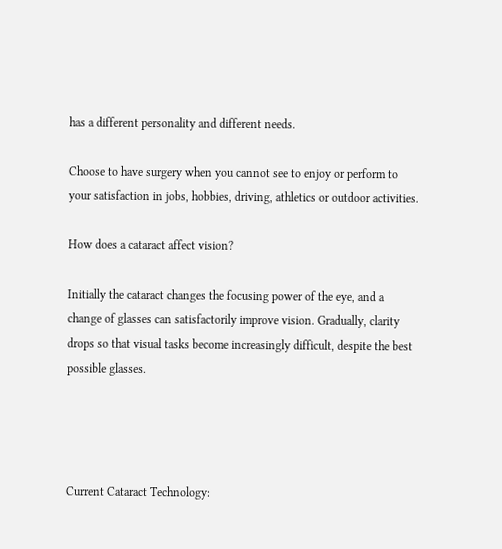has a different personality and different needs.

Choose to have surgery when you cannot see to enjoy or perform to your satisfaction in jobs, hobbies, driving, athletics or outdoor activities.

How does a cataract affect vision?

Initially the cataract changes the focusing power of the eye, and a change of glasses can satisfactorily improve vision. Gradually, clarity drops so that visual tasks become increasingly difficult, despite the best possible glasses.




Current Cataract Technology: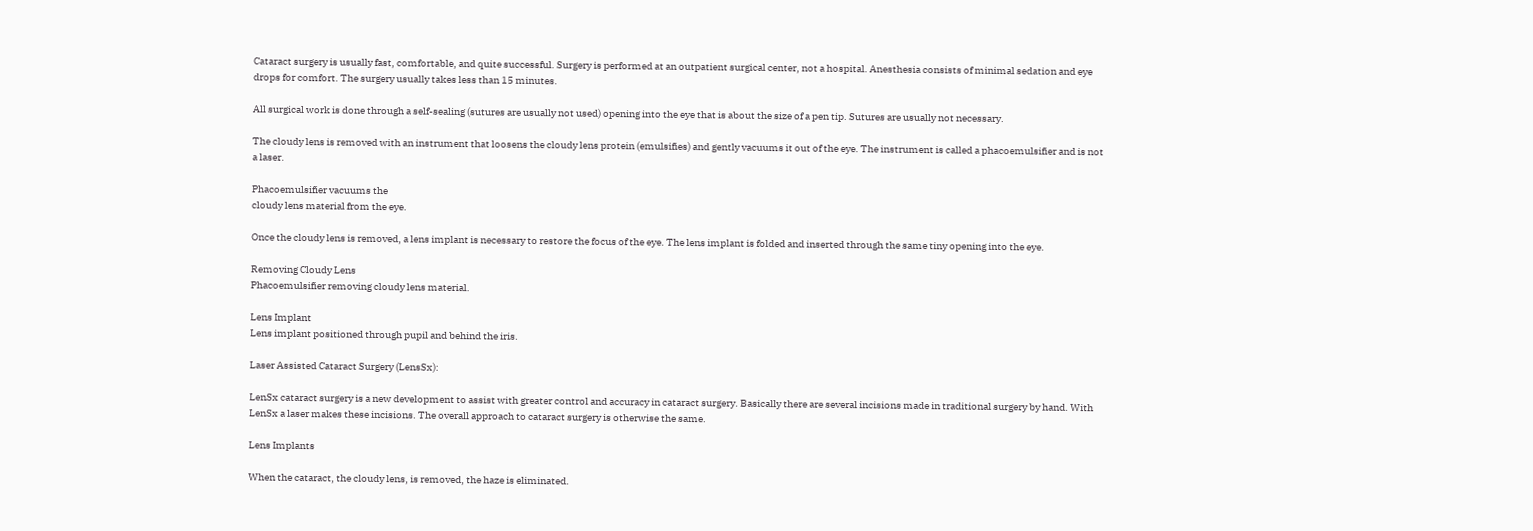Cataract surgery is usually fast, comfortable, and quite successful. Surgery is performed at an outpatient surgical center, not a hospital. Anesthesia consists of minimal sedation and eye drops for comfort. The surgery usually takes less than 15 minutes.

All surgical work is done through a self-sealing (sutures are usually not used) opening into the eye that is about the size of a pen tip. Sutures are usually not necessary.

The cloudy lens is removed with an instrument that loosens the cloudy lens protein (emulsifies) and gently vacuums it out of the eye. The instrument is called a phacoemulsifier and is not a laser.

Phacoemulsifier vacuums the
cloudy lens material from the eye.

Once the cloudy lens is removed, a lens implant is necessary to restore the focus of the eye. The lens implant is folded and inserted through the same tiny opening into the eye.

Removing Cloudy Lens
Phacoemulsifier removing cloudy lens material.

Lens Implant
Lens implant positioned through pupil and behind the iris.

Laser Assisted Cataract Surgery (LensSx):

LenSx cataract surgery is a new development to assist with greater control and accuracy in cataract surgery. Basically there are several incisions made in traditional surgery by hand. With LenSx a laser makes these incisions. The overall approach to cataract surgery is otherwise the same.

Lens Implants

When the cataract, the cloudy lens, is removed, the haze is eliminated.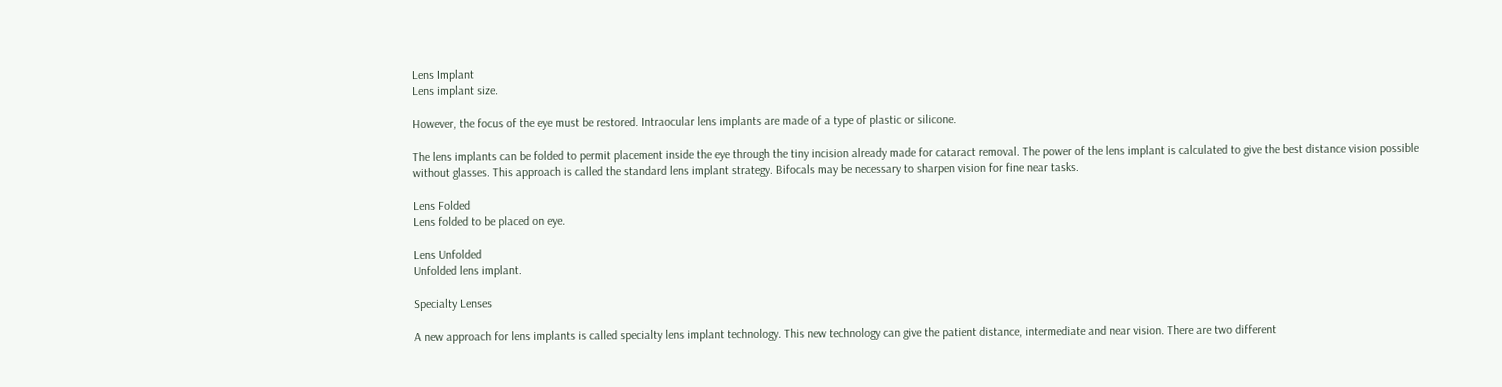Lens Implant
Lens implant size.

However, the focus of the eye must be restored. Intraocular lens implants are made of a type of plastic or silicone.

The lens implants can be folded to permit placement inside the eye through the tiny incision already made for cataract removal. The power of the lens implant is calculated to give the best distance vision possible without glasses. This approach is called the standard lens implant strategy. Bifocals may be necessary to sharpen vision for fine near tasks.

Lens Folded
Lens folded to be placed on eye.

Lens Unfolded
Unfolded lens implant.

Specialty Lenses

A new approach for lens implants is called specialty lens implant technology. This new technology can give the patient distance, intermediate and near vision. There are two different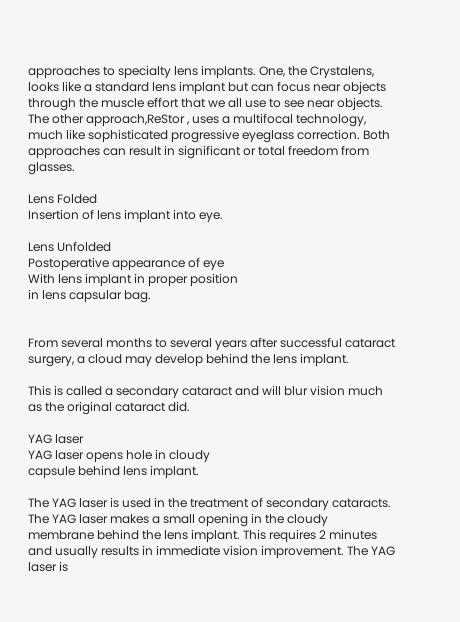approaches to specialty lens implants. One, the Crystalens, looks like a standard lens implant but can focus near objects through the muscle effort that we all use to see near objects. The other approach,ReStor , uses a multifocal technology, much like sophisticated progressive eyeglass correction. Both approaches can result in significant or total freedom from glasses.

Lens Folded
Insertion of lens implant into eye.

Lens Unfolded
Postoperative appearance of eye
With lens implant in proper position
in lens capsular bag.


From several months to several years after successful cataract surgery, a cloud may develop behind the lens implant.

This is called a secondary cataract and will blur vision much as the original cataract did.

YAG laser
YAG laser opens hole in cloudy
capsule behind lens implant.

The YAG laser is used in the treatment of secondary cataracts. The YAG laser makes a small opening in the cloudy membrane behind the lens implant. This requires 2 minutes and usually results in immediate vision improvement. The YAG laser is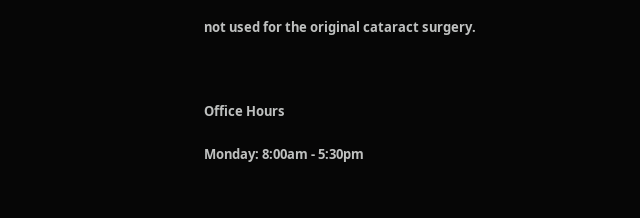not used for the original cataract surgery.



Office Hours

Monday: 8:00am - 5:30pm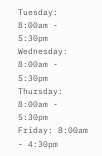Tuesday: 8:00am - 5:30pm
Wednesday: 8:00am - 5:30pm
Thursday: 8:00am - 5:30pm
Friday: 8:00am - 4:30pm